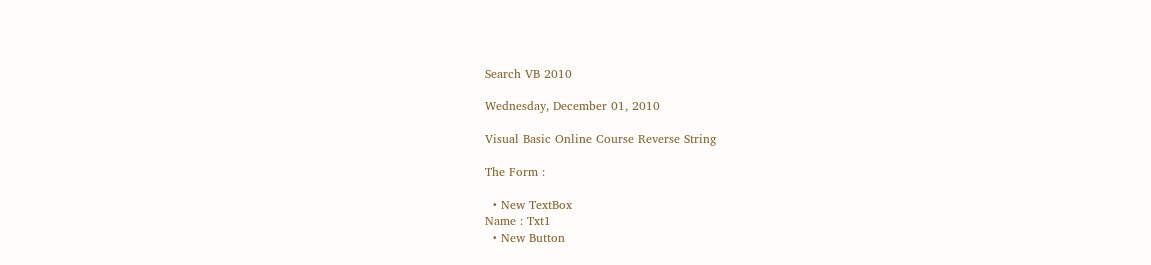Search VB 2010

Wednesday, December 01, 2010

Visual Basic Online Course Reverse String

The Form :

  • New TextBox
Name : Txt1
  • New Button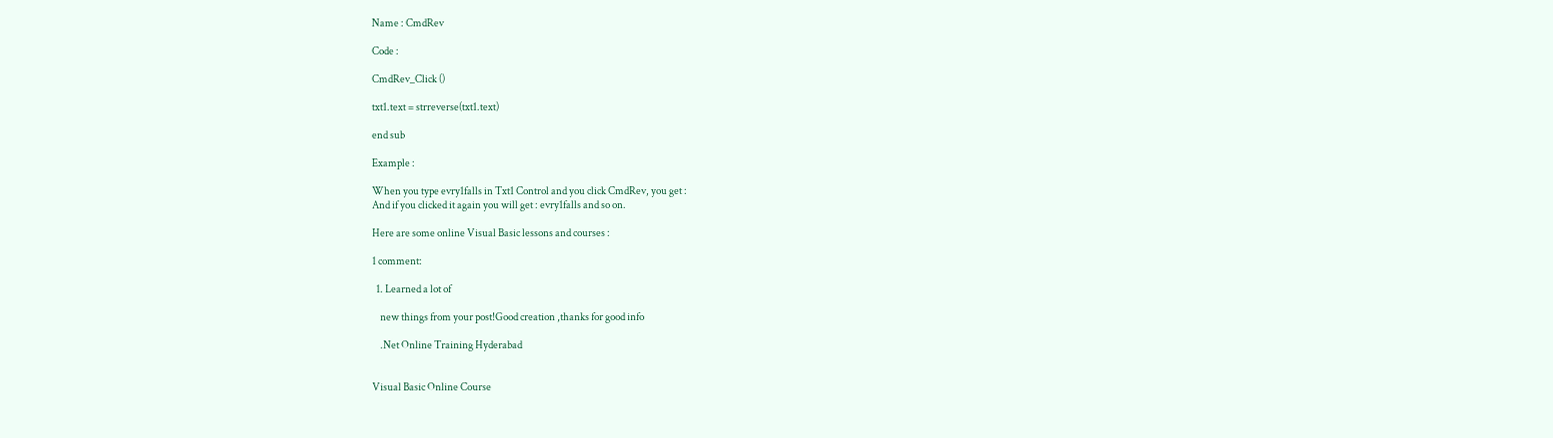Name : CmdRev

Code :

CmdRev_Click ()

txt1.text = strreverse(txt1.text)

end sub

Example :

When you type evry1falls in Txt1 Control and you click CmdRev, you get :
And if you clicked it again you will get : evry1falls and so on.

Here are some online Visual Basic lessons and courses :

1 comment:

  1. Learned a lot of

    new things from your post!Good creation ,thanks for good info

    .Net Online Training Hyderabad


Visual Basic Online Course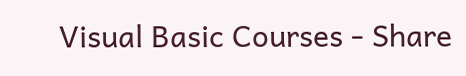Visual Basic Courses - Share